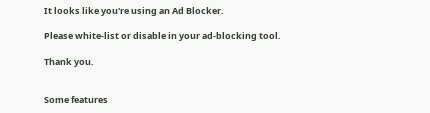It looks like you're using an Ad Blocker.

Please white-list or disable in your ad-blocking tool.

Thank you.


Some features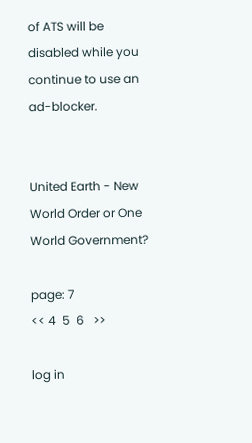of ATS will be disabled while you continue to use an ad-blocker.


United Earth - New World Order or One World Government?

page: 7
<< 4  5  6   >>

log in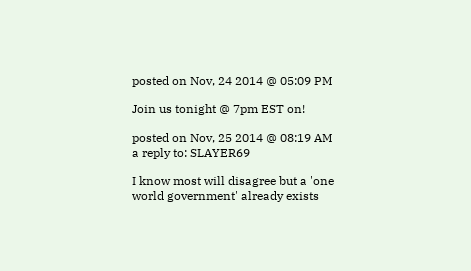posted on Nov, 24 2014 @ 05:09 PM

Join us tonight @ 7pm EST on!

posted on Nov, 25 2014 @ 08:19 AM
a reply to: SLAYER69

I know most will disagree but a 'one world government' already exists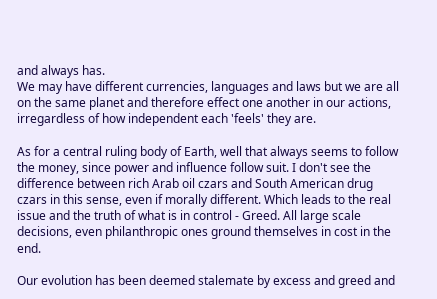and always has.
We may have different currencies, languages and laws but we are all on the same planet and therefore effect one another in our actions, irregardless of how independent each 'feels' they are.

As for a central ruling body of Earth, well that always seems to follow the money, since power and influence follow suit. I don't see the difference between rich Arab oil czars and South American drug czars in this sense, even if morally different. Which leads to the real issue and the truth of what is in control - Greed. All large scale decisions, even philanthropic ones ground themselves in cost in the end.

Our evolution has been deemed stalemate by excess and greed and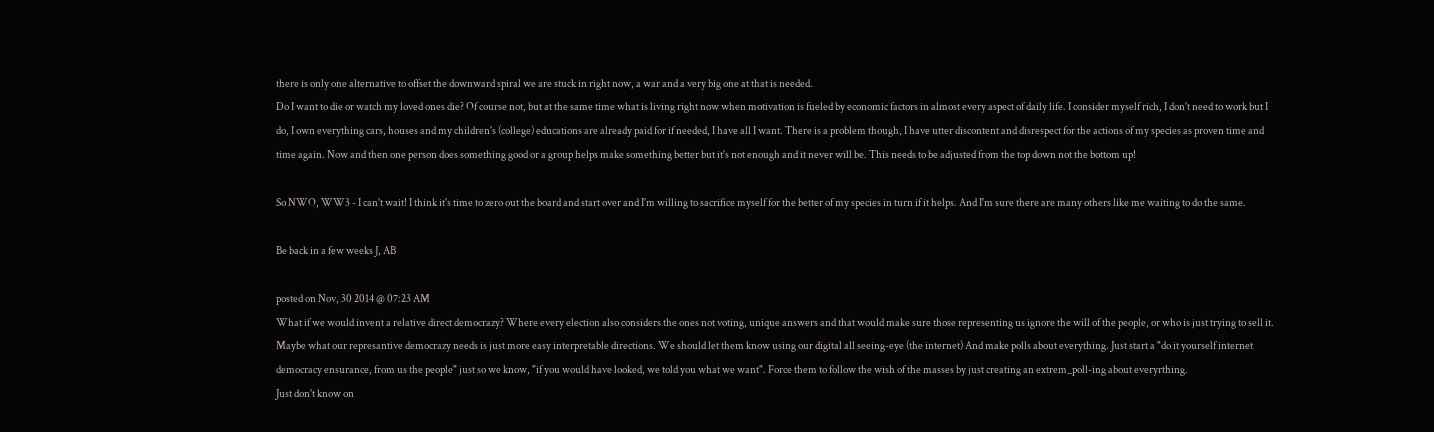there is only one alternative to offset the downward spiral we are stuck in right now, a war and a very big one at that is needed.
Do I want to die or watch my loved ones die? Of course not, but at the same time what is living right now when motivation is fueled by economic factors in almost every aspect of daily life. I consider myself rich, I don't need to work but I do, I own everything cars, houses and my children's (college) educations are already paid for if needed, I have all I want. There is a problem though, I have utter discontent and disrespect for the actions of my species as proven time and time again. Now and then one person does something good or a group helps make something better but it's not enough and it never will be. This needs to be adjusted from the top down not the bottom up!

So NWO, WW3 - I can't wait! I think it's time to zero out the board and start over and I'm willing to sacrifice myself for the better of my species in turn if it helps. And I'm sure there are many others like me waiting to do the same.

Be back in a few weeks J, AB

posted on Nov, 30 2014 @ 07:23 AM
What if we would invent a relative direct democrazy? Where every election also considers the ones not voting, unique answers and that would make sure those representing us ignore the will of the people, or who is just trying to sell it. Maybe what our represantive democrazy needs is just more easy interpretable directions. We should let them know using our digital all seeing-eye (the internet) And make polls about everything. Just start a "do it yourself internet democracy ensurance, from us the people" just so we know, "if you would have looked, we told you what we want". Force them to follow the wish of the masses by just creating an extrem_poll-ing about everyrthing.
Just don't know on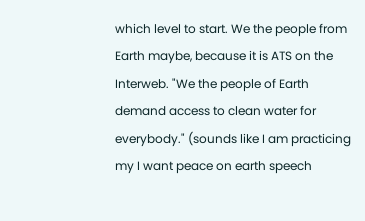which level to start. We the people from Earth maybe, because it is ATS on the Interweb. "We the people of Earth demand access to clean water for everybody." (sounds like I am practicing my I want peace on earth speech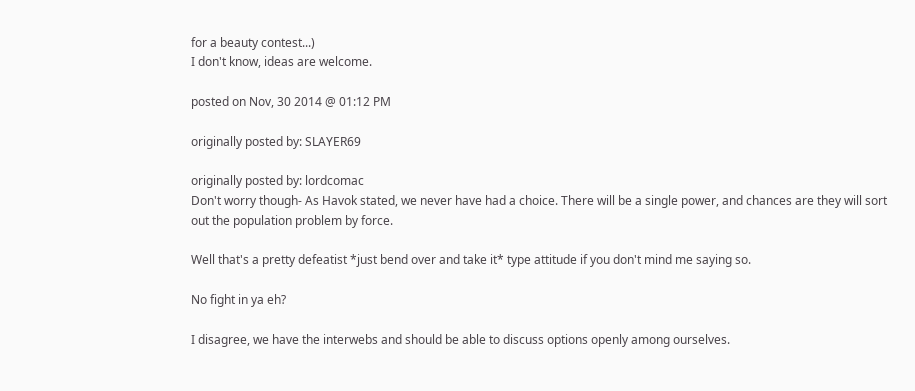for a beauty contest...)
I don't know, ideas are welcome.

posted on Nov, 30 2014 @ 01:12 PM

originally posted by: SLAYER69

originally posted by: lordcomac
Don't worry though- As Havok stated, we never have had a choice. There will be a single power, and chances are they will sort out the population problem by force.

Well that's a pretty defeatist *just bend over and take it* type attitude if you don't mind me saying so.

No fight in ya eh?

I disagree, we have the interwebs and should be able to discuss options openly among ourselves.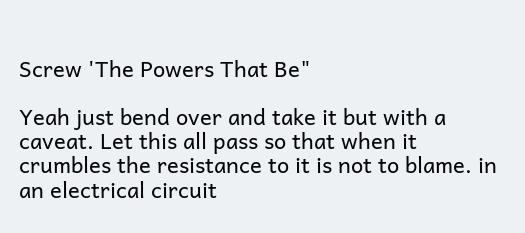Screw 'The Powers That Be"

Yeah just bend over and take it but with a caveat. Let this all pass so that when it crumbles the resistance to it is not to blame. in an electrical circuit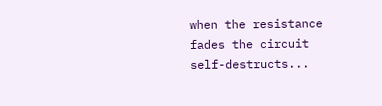when the resistance fades the circuit self-destructs...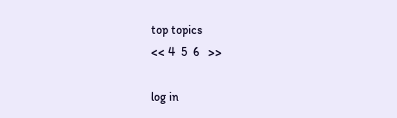top topics
<< 4  5  6   >>

log in